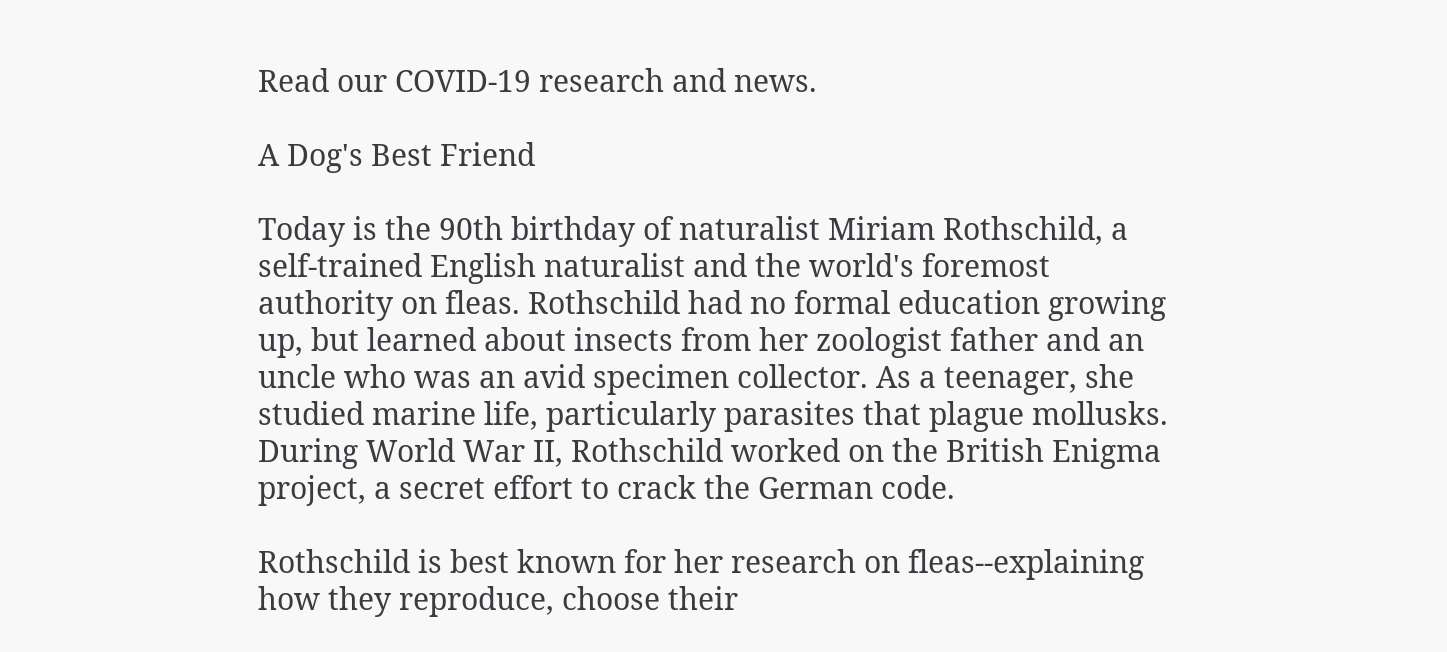Read our COVID-19 research and news.

A Dog's Best Friend

Today is the 90th birthday of naturalist Miriam Rothschild, a self-trained English naturalist and the world's foremost authority on fleas. Rothschild had no formal education growing up, but learned about insects from her zoologist father and an uncle who was an avid specimen collector. As a teenager, she studied marine life, particularly parasites that plague mollusks. During World War II, Rothschild worked on the British Enigma project, a secret effort to crack the German code.

Rothschild is best known for her research on fleas--explaining how they reproduce, choose their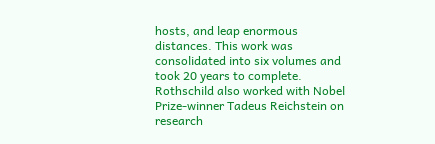hosts, and leap enormous distances. This work was consolidated into six volumes and took 20 years to complete. Rothschild also worked with Nobel Prize-winner Tadeus Reichstein on research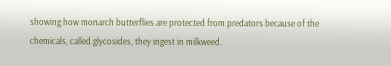showing how monarch butterflies are protected from predators because of the chemicals, called glycosides, they ingest in milkweed.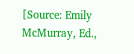[Source: Emily McMurray, Ed.,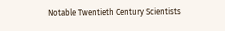Notable Twentieth Century Scientists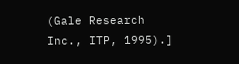(Gale Research Inc., ITP, 1995).]